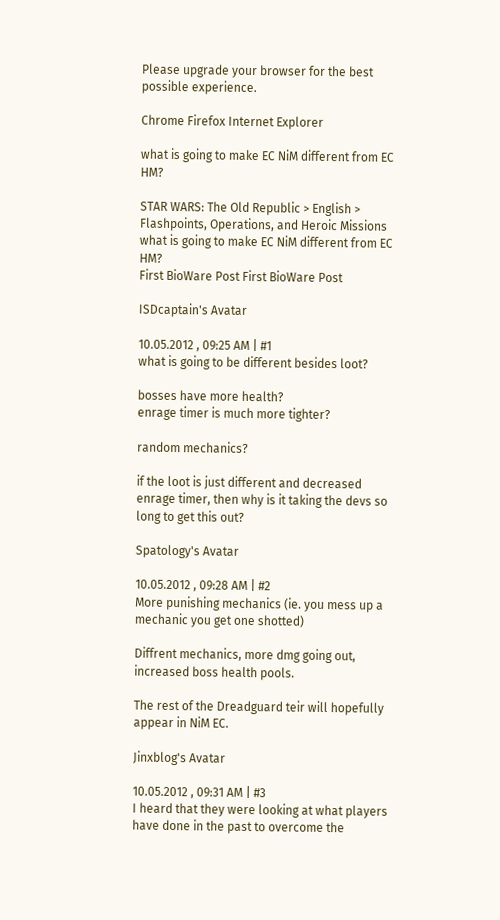Please upgrade your browser for the best possible experience.

Chrome Firefox Internet Explorer

what is going to make EC NiM different from EC HM?

STAR WARS: The Old Republic > English > Flashpoints, Operations, and Heroic Missions
what is going to make EC NiM different from EC HM?
First BioWare Post First BioWare Post

ISDcaptain's Avatar

10.05.2012 , 09:25 AM | #1
what is going to be different besides loot?

bosses have more health?
enrage timer is much more tighter?

random mechanics?

if the loot is just different and decreased enrage timer, then why is it taking the devs so long to get this out?

Spatology's Avatar

10.05.2012 , 09:28 AM | #2
More punishing mechanics (ie. you mess up a mechanic you get one shotted)

Diffrent mechanics, more dmg going out, increased boss health pools.

The rest of the Dreadguard teir will hopefully appear in NiM EC.

Jinxblog's Avatar

10.05.2012 , 09:31 AM | #3
I heard that they were looking at what players have done in the past to overcome the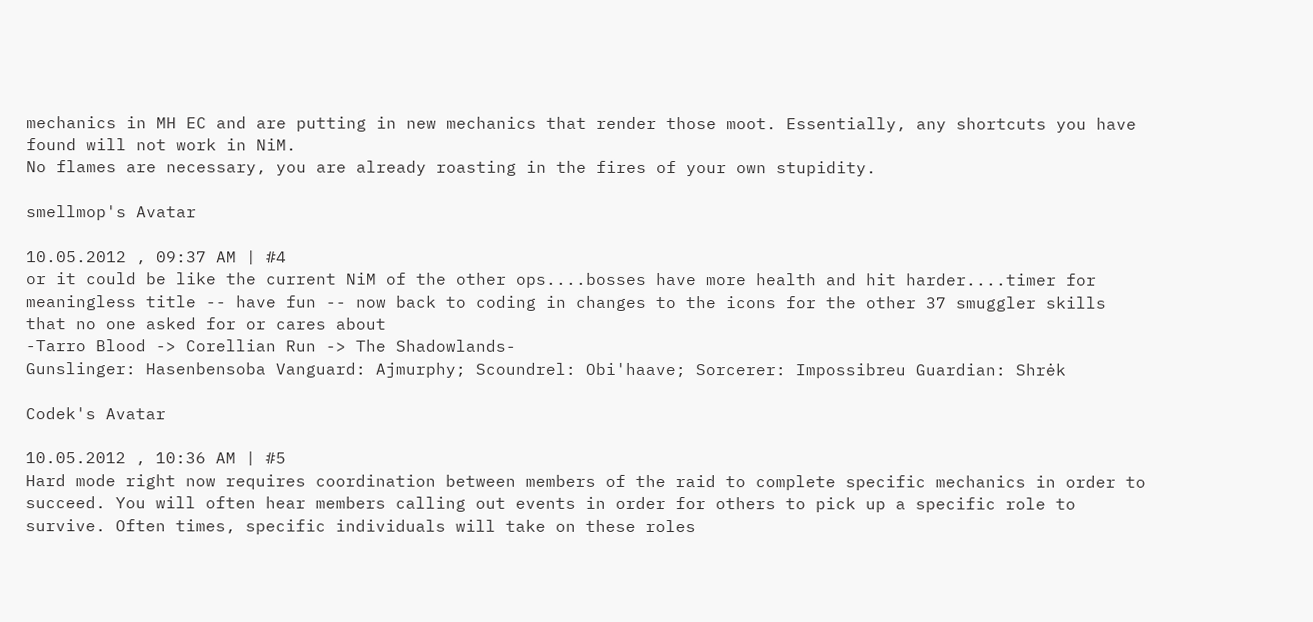mechanics in MH EC and are putting in new mechanics that render those moot. Essentially, any shortcuts you have found will not work in NiM.
No flames are necessary, you are already roasting in the fires of your own stupidity.

smellmop's Avatar

10.05.2012 , 09:37 AM | #4
or it could be like the current NiM of the other ops....bosses have more health and hit harder....timer for meaningless title -- have fun -- now back to coding in changes to the icons for the other 37 smuggler skills that no one asked for or cares about
-Tarro Blood -> Corellian Run -> The Shadowlands-
Gunslinger: Hasenbensoba Vanguard: Ajmurphy; Scoundrel: Obi'haave; Sorcerer: Impossibreu Guardian: Shrėk

Codek's Avatar

10.05.2012 , 10:36 AM | #5
Hard mode right now requires coordination between members of the raid to complete specific mechanics in order to succeed. You will often hear members calling out events in order for others to pick up a specific role to survive. Often times, specific individuals will take on these roles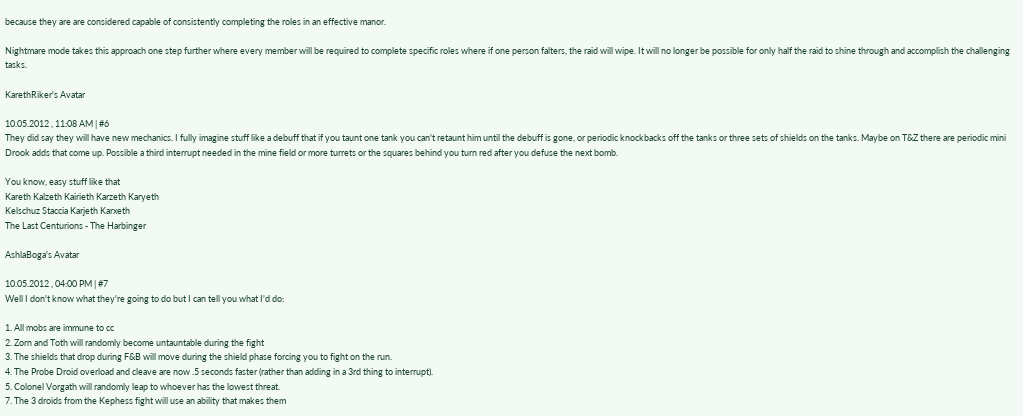because they are are considered capable of consistently completing the roles in an effective manor.

Nightmare mode takes this approach one step further where every member will be required to complete specific roles where if one person falters, the raid will wipe. It will no longer be possible for only half the raid to shine through and accomplish the challenging tasks.

KarethRiker's Avatar

10.05.2012 , 11:08 AM | #6
They did say they will have new mechanics. I fully imagine stuff like a debuff that if you taunt one tank you can't retaunt him until the debuff is gone, or periodic knockbacks off the tanks or three sets of shields on the tanks. Maybe on T&Z there are periodic mini Drook adds that come up. Possible a third interrupt needed in the mine field or more turrets or the squares behind you turn red after you defuse the next bomb.

You know, easy stuff like that
Kareth Kalzeth Kairieth Karzeth Karyeth
Kelschuz Staccia Karjeth Karxeth
The Last Centurions - The Harbinger

AshlaBoga's Avatar

10.05.2012 , 04:00 PM | #7
Well I don't know what they're going to do but I can tell you what I'd do:

1. All mobs are immune to cc
2. Zorn and Toth will randomly become untauntable during the fight
3. The shields that drop during F&B will move during the shield phase forcing you to fight on the run.
4. The Probe Droid overload and cleave are now .5 seconds faster (rather than adding in a 3rd thing to interrupt).
5. Colonel Vorgath will randomly leap to whoever has the lowest threat.
7. The 3 droids from the Kephess fight will use an ability that makes them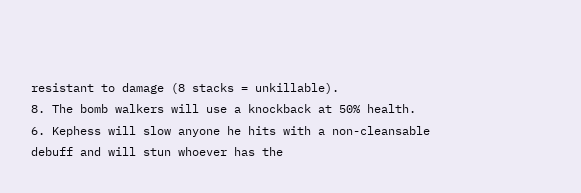resistant to damage (8 stacks = unkillable).
8. The bomb walkers will use a knockback at 50% health.
6. Kephess will slow anyone he hits with a non-cleansable debuff and will stun whoever has the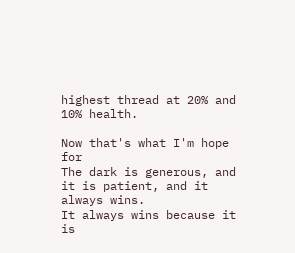highest thread at 20% and 10% health.

Now that's what I'm hope for
The dark is generous, and it is patient, and it always wins.
It always wins because it is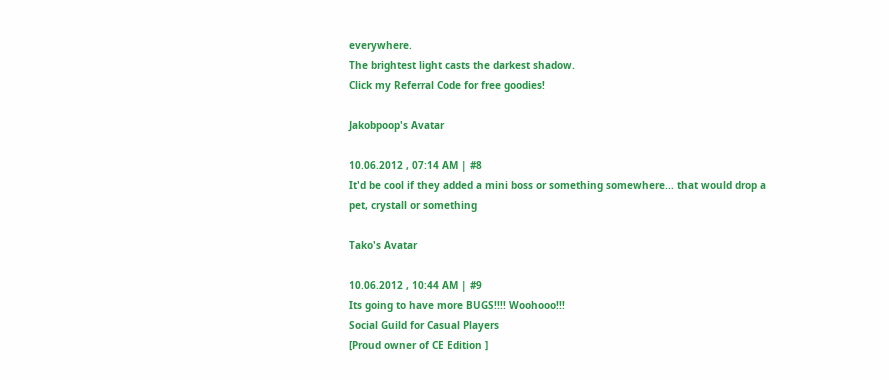everywhere.
The brightest light casts the darkest shadow.
Click my Referral Code for free goodies!

Jakobpoop's Avatar

10.06.2012 , 07:14 AM | #8
It'd be cool if they added a mini boss or something somewhere... that would drop a pet, crystall or something

Tako's Avatar

10.06.2012 , 10:44 AM | #9
Its going to have more BUGS!!!! Woohooo!!!
Social Guild for Casual Players
[Proud owner of CE Edition ]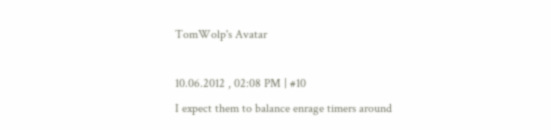TomWolp's Avatar

10.06.2012 , 02:08 PM | #10
I expect them to balance enrage timers around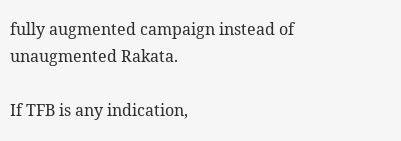fully augmented campaign instead of unaugmented Rakata.

If TFB is any indication,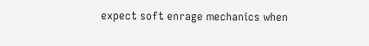expect soft enrage mechanics when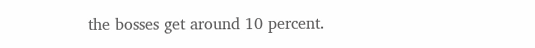the bosses get around 10 percent.